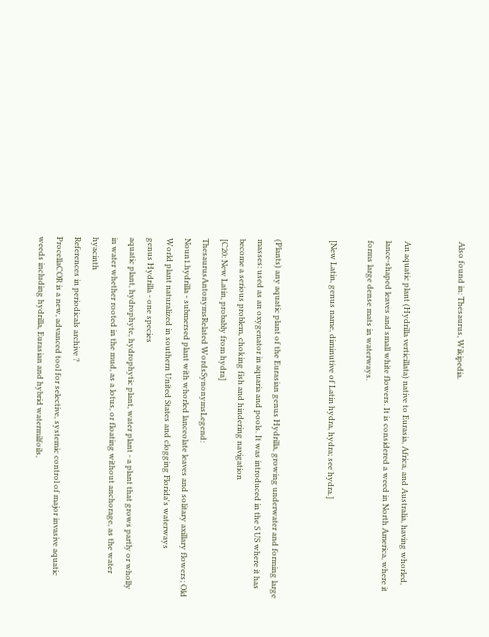Also found in: Thesaurus, Wikipedia.


An aquatic plant (Hydrilla verticillata) native to Eurasia, Africa, and Australia, having whorled, lance-shaped leaves and small white flowers. It is considered a weed in North America, where it forms large dense mats in waterways.

[New Latin, genus name, diminutive of Latin hydra, hydra; see hydra.]


(Plants) any aquatic plant of the Eurasian genus Hydrilla, growing underwater and forming large masses: used as an oxygenator in aquaria and pools. It was introduced in the S US where it has become a serious problem, choking fish and hindering navigation
[C20: New Latin, probably from hydra]
ThesaurusAntonymsRelated WordsSynonymsLegend:
Noun1.hydrilla - submersed plant with whorled lanceolate leaves and solitary axillary flowers; Old World plant naturalized in southern United States and clogging Florida's waterways
genus Hydrilla - one species
aquatic plant, hydrophyte, hydrophytic plant, water plant - a plant that grows partly or wholly in water whether rooted in the mud, as a lotus, or floating without anchorage, as the water hyacinth
References in periodicals archive ?
ProcellaCOR is a new, advanced tool for selective, systemic control of major invasive aquatic weeds including hydrilla, Eurasian and hybrid watermilfoils,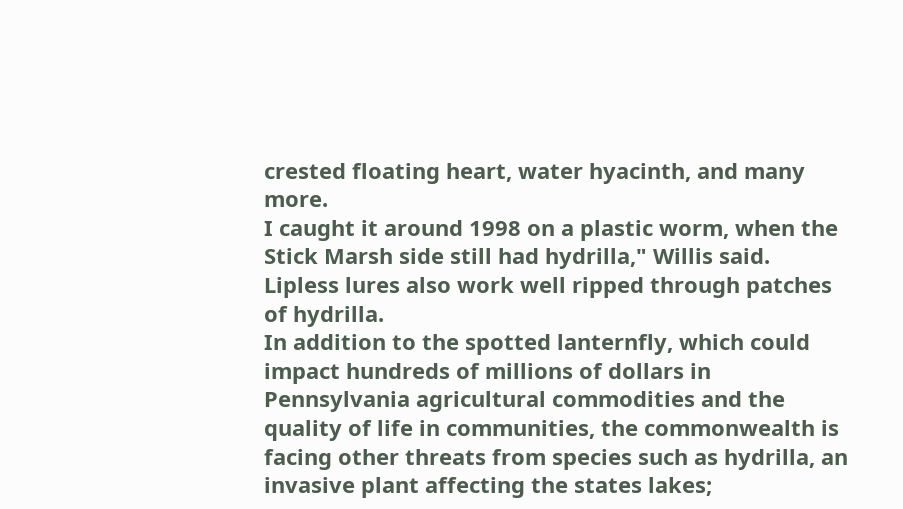crested floating heart, water hyacinth, and many more.
I caught it around 1998 on a plastic worm, when the Stick Marsh side still had hydrilla," Willis said.
Lipless lures also work well ripped through patches of hydrilla.
In addition to the spotted lanternfly, which could impact hundreds of millions of dollars in Pennsylvania agricultural commodities and the quality of life in communities, the commonwealth is facing other threats from species such as hydrilla, an invasive plant affecting the states lakes;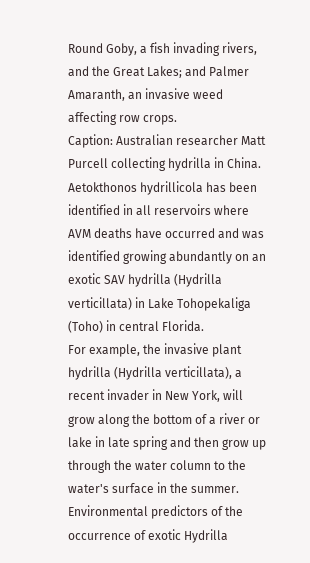Round Goby, a fish invading rivers, and the Great Lakes; and Palmer Amaranth, an invasive weed affecting row crops.
Caption: Australian researcher Matt Purcell collecting hydrilla in China.
Aetokthonos hydrillicola has been identified in all reservoirs where AVM deaths have occurred and was identified growing abundantly on an exotic SAV hydrilla (Hydrilla verticillata) in Lake Tohopekaliga (Toho) in central Florida.
For example, the invasive plant hydrilla (Hydrilla verticillata), a recent invader in New York, will grow along the bottom of a river or lake in late spring and then grow up through the water column to the water's surface in the summer.
Environmental predictors of the occurrence of exotic Hydrilla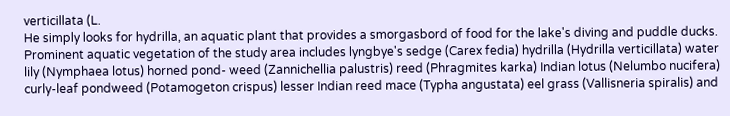verticillata (L.
He simply looks for hydrilla, an aquatic plant that provides a smorgasbord of food for the lake's diving and puddle ducks.
Prominent aquatic vegetation of the study area includes lyngbye's sedge (Carex fedia) hydrilla (Hydrilla verticillata) water lily (Nymphaea lotus) horned pond- weed (Zannichellia palustris) reed (Phragmites karka) Indian lotus (Nelumbo nucifera) curly-leaf pondweed (Potamogeton crispus) lesser Indian reed mace (Typha angustata) eel grass (Vallisneria spiralis) and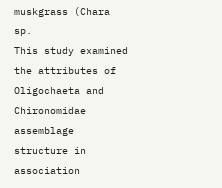muskgrass (Chara sp.
This study examined the attributes of Oligochaeta and Chironomidae assemblage structure in association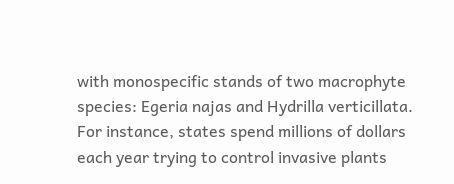with monospecific stands of two macrophyte species: Egeria najas and Hydrilla verticillata.
For instance, states spend millions of dollars each year trying to control invasive plants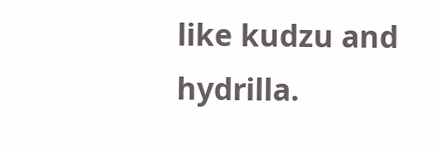like kudzu and hydrilla.